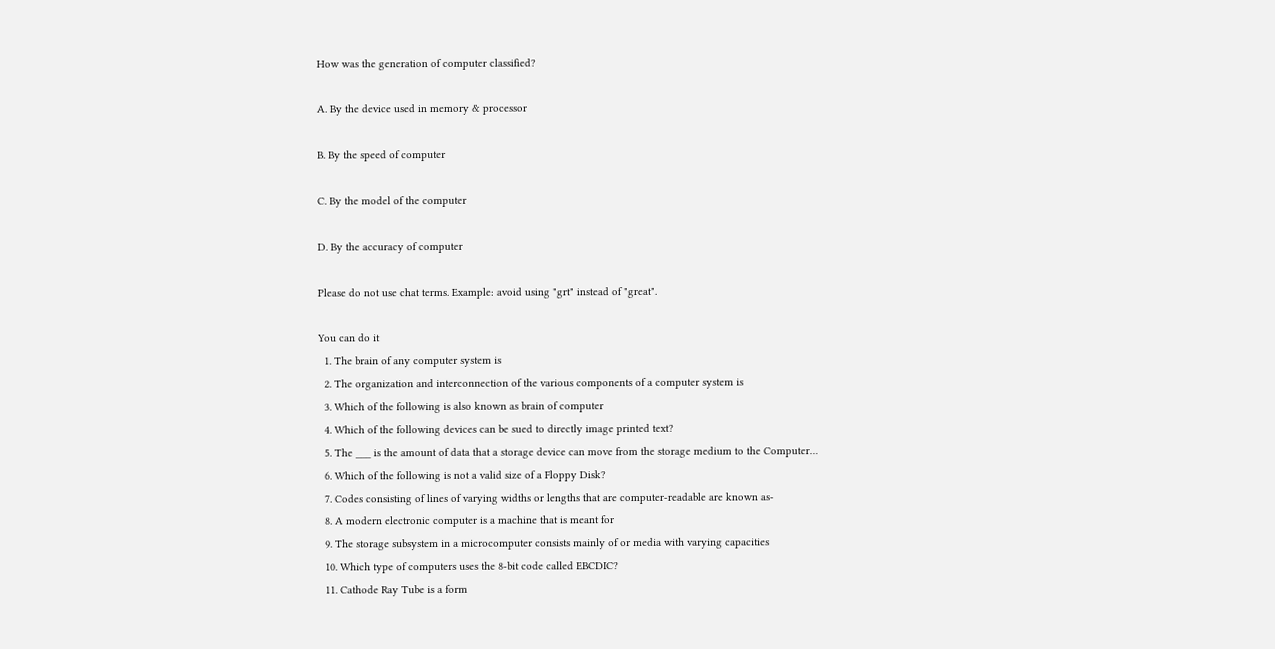How was the generation of computer classified?

A. By the device used in memory & processor

B. By the speed of computer

C. By the model of the computer

D. By the accuracy of computer

Please do not use chat terms. Example: avoid using "grt" instead of "great".

You can do it
  1. The brain of any computer system is
  2. The organization and interconnection of the various components of a computer system is
  3. Which of the following is also known as brain of computer
  4. Which of the following devices can be sued to directly image printed text?
  5. The ___ is the amount of data that a storage device can move from the storage medium to the Computer…
  6. Which of the following is not a valid size of a Floppy Disk?
  7. Codes consisting of lines of varying widths or lengths that are computer-readable are known as-
  8. A modern electronic computer is a machine that is meant for
  9. The storage subsystem in a microcomputer consists mainly of or media with varying capacities
  10. Which type of computers uses the 8-bit code called EBCDIC?
  11. Cathode Ray Tube is a form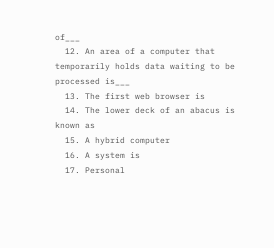of___
  12. An area of a computer that temporarily holds data waiting to be processed is___
  13. The first web browser is
  14. The lower deck of an abacus is known as
  15. A hybrid computer
  16. A system is
  17. Personal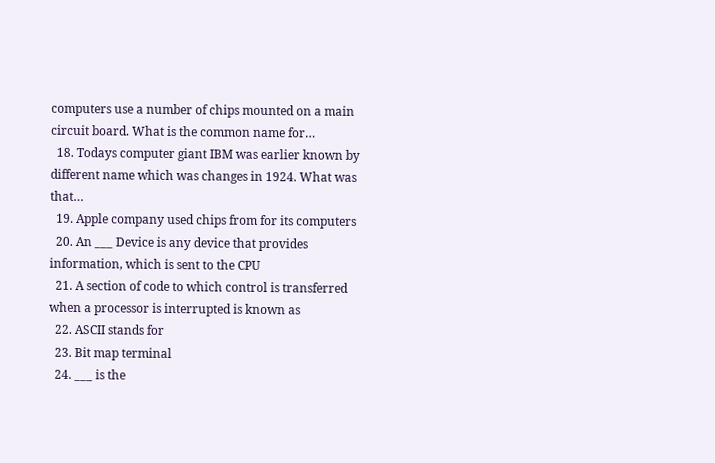computers use a number of chips mounted on a main circuit board. What is the common name for…
  18. Todays computer giant IBM was earlier known by different name which was changes in 1924. What was that…
  19. Apple company used chips from for its computers
  20. An ___ Device is any device that provides information, which is sent to the CPU
  21. A section of code to which control is transferred when a processor is interrupted is known as
  22. ASCII stands for
  23. Bit map terminal
  24. ___ is the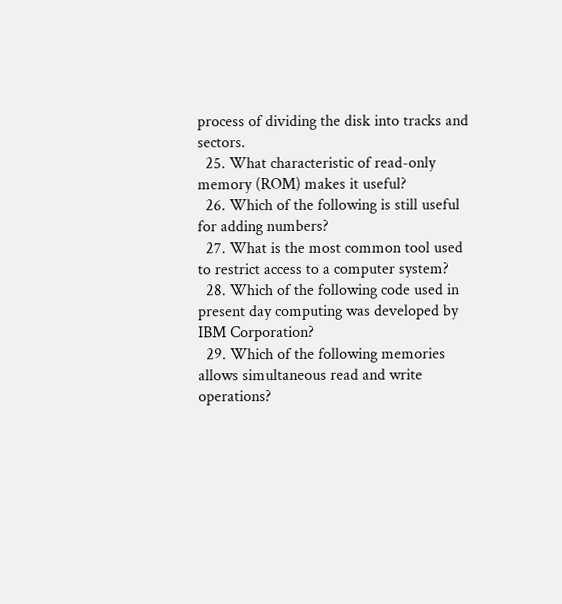process of dividing the disk into tracks and sectors.
  25. What characteristic of read-only memory (ROM) makes it useful?
  26. Which of the following is still useful for adding numbers?
  27. What is the most common tool used to restrict access to a computer system?
  28. Which of the following code used in present day computing was developed by IBM Corporation?
  29. Which of the following memories allows simultaneous read and write operations?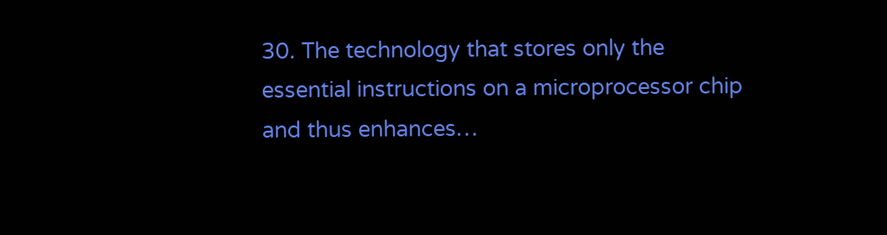30. The technology that stores only the essential instructions on a microprocessor chip and thus enhances…